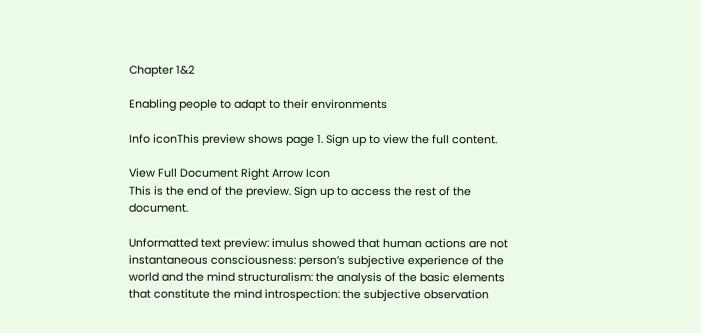Chapter 1&2

Enabling people to adapt to their environments

Info iconThis preview shows page 1. Sign up to view the full content.

View Full Document Right Arrow Icon
This is the end of the preview. Sign up to access the rest of the document.

Unformatted text preview: imulus showed that human actions are not instantaneous consciousness: person’s subjective experience of the world and the mind structuralism: the analysis of the basic elements that constitute the mind introspection: the subjective observation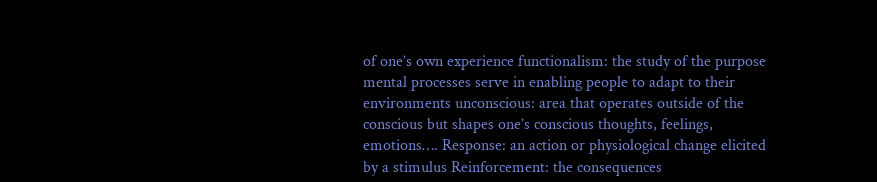of one’s own experience functionalism: the study of the purpose mental processes serve in enabling people to adapt to their environments unconscious: area that operates outside of the conscious but shapes one’s conscious thoughts, feelings, emotions…. Response: an action or physiological change elicited by a stimulus Reinforcement: the consequences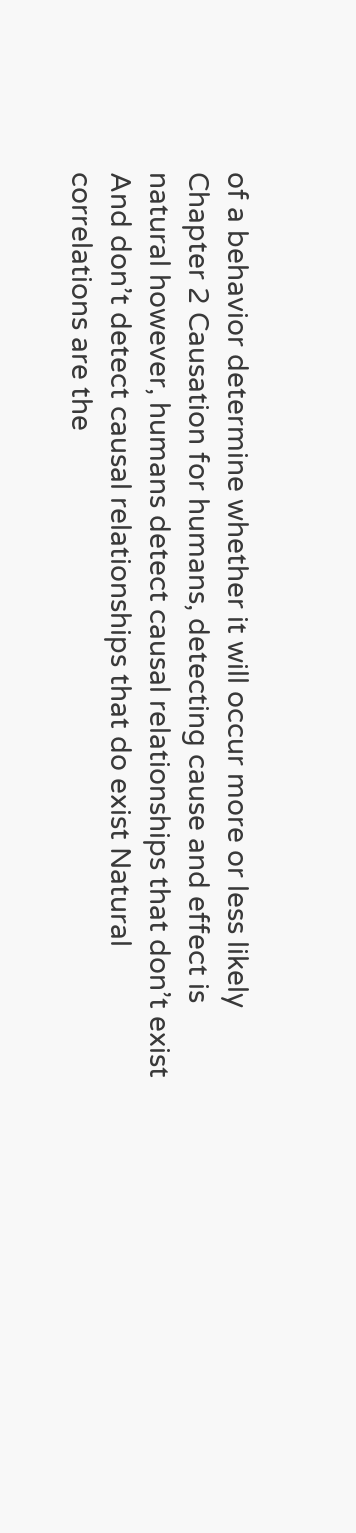of a behavior determine whether it will occur more or less likely Chapter 2 Causation for humans, detecting cause and effect is natural however, humans detect causal relationships that don’t exist And don’t detect causal relationships that do exist Natural correlations are the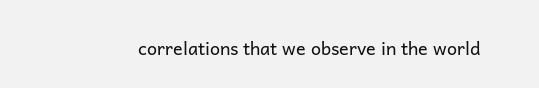correlations that we observe in the world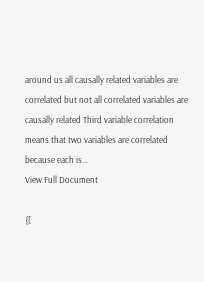around us all causally related variables are correlated but not all correlated variables are causally related Third variable correlation means that two variables are correlated because each is...
View Full Document

{[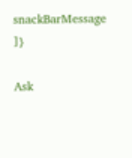snackBarMessage ]}

Ask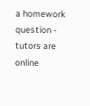a homework question - tutors are online